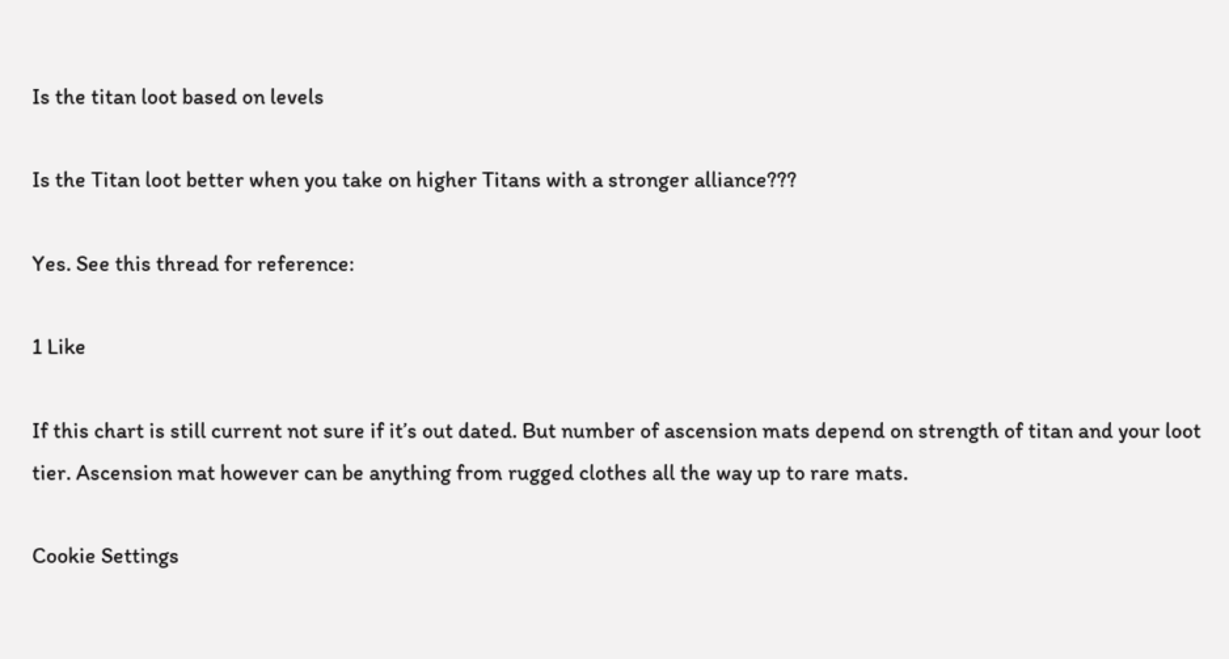Is the titan loot based on levels

Is the Titan loot better when you take on higher Titans with a stronger alliance???

Yes. See this thread for reference:

1 Like

If this chart is still current not sure if it’s out dated. But number of ascension mats depend on strength of titan and your loot tier. Ascension mat however can be anything from rugged clothes all the way up to rare mats.

Cookie Settings